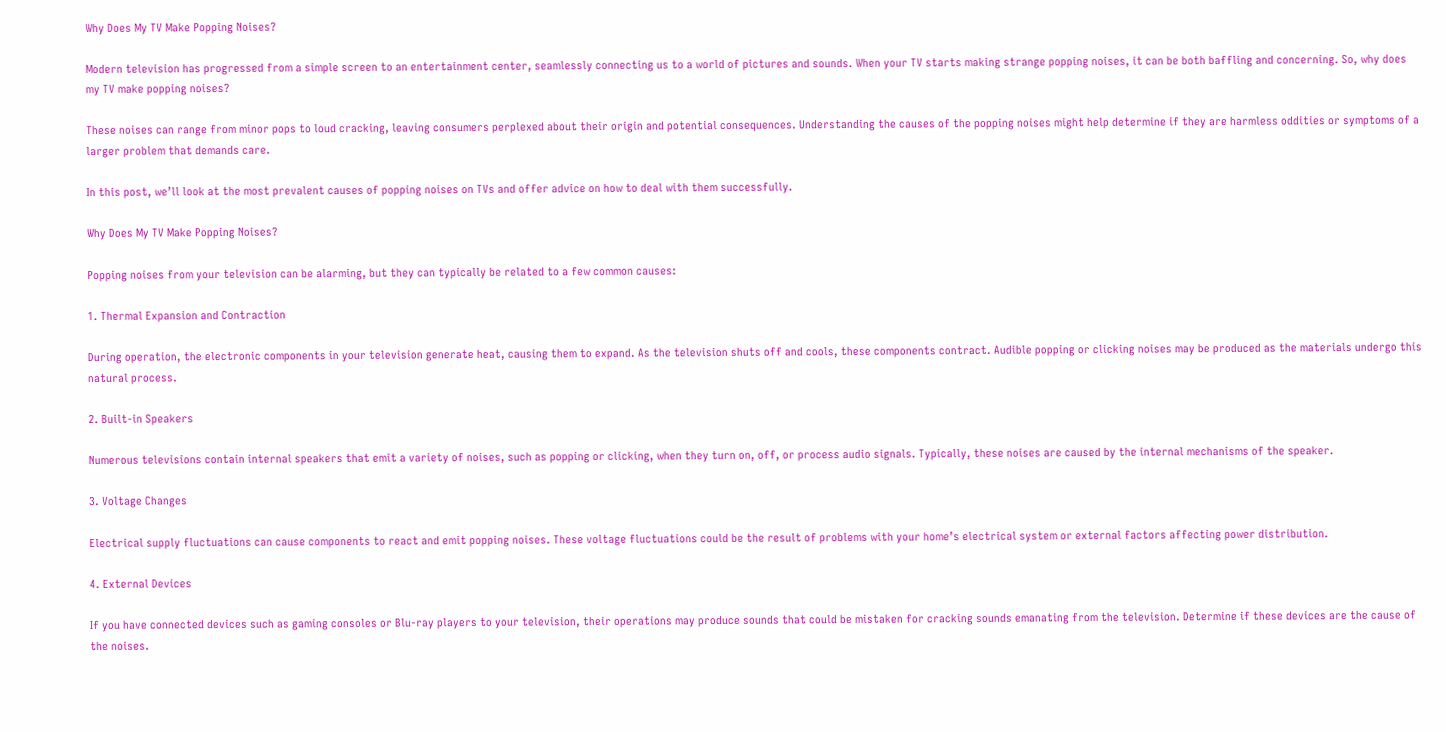Why Does My TV Make Popping Noises?

Modern television has progressed from a simple screen to an entertainment center, seamlessly connecting us to a world of pictures and sounds. When your TV starts making strange popping noises, it can be both baffling and concerning. So, why does my TV make popping noises?

These noises can range from minor pops to loud cracking, leaving consumers perplexed about their origin and potential consequences. Understanding the causes of the popping noises might help determine if they are harmless oddities or symptoms of a larger problem that demands care.

In this post, we’ll look at the most prevalent causes of popping noises on TVs and offer advice on how to deal with them successfully.

Why Does My TV Make Popping Noises?

Popping noises from your television can be alarming, but they can typically be related to a few common causes:

1. Thermal Expansion and Contraction

During operation, the electronic components in your television generate heat, causing them to expand. As the television shuts off and cools, these components contract. Audible popping or clicking noises may be produced as the materials undergo this natural process.

2. Built-in Speakers

Numerous televisions contain internal speakers that emit a variety of noises, such as popping or clicking, when they turn on, off, or process audio signals. Typically, these noises are caused by the internal mechanisms of the speaker.

3. Voltage Changes

Electrical supply fluctuations can cause components to react and emit popping noises. These voltage fluctuations could be the result of problems with your home’s electrical system or external factors affecting power distribution.

4. External Devices

If you have connected devices such as gaming consoles or Blu-ray players to your television, their operations may produce sounds that could be mistaken for cracking sounds emanating from the television. Determine if these devices are the cause of the noises.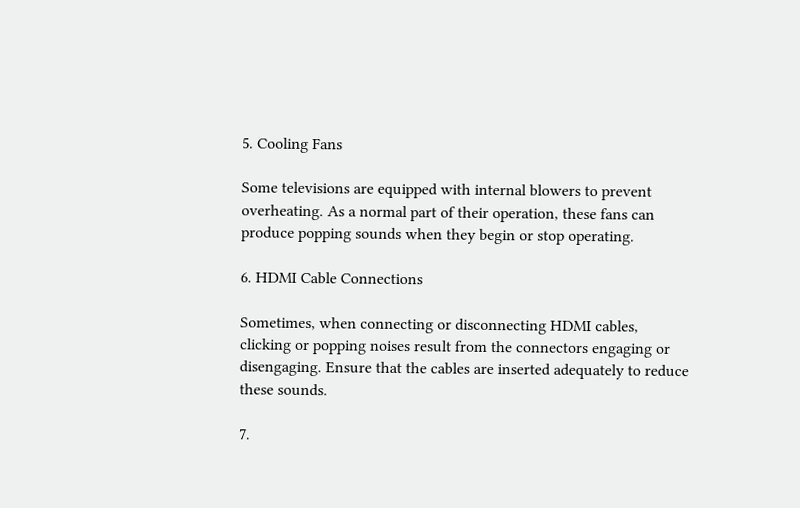5. Cooling Fans

Some televisions are equipped with internal blowers to prevent overheating. As a normal part of their operation, these fans can produce popping sounds when they begin or stop operating.

6. HDMI Cable Connections

Sometimes, when connecting or disconnecting HDMI cables, clicking or popping noises result from the connectors engaging or disengaging. Ensure that the cables are inserted adequately to reduce these sounds.

7.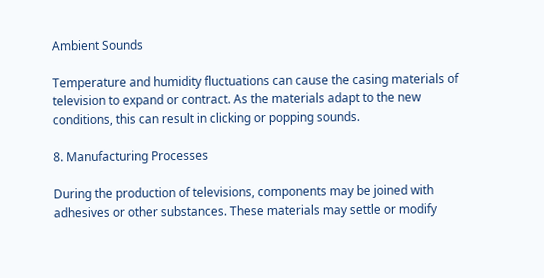Ambient Sounds

Temperature and humidity fluctuations can cause the casing materials of television to expand or contract. As the materials adapt to the new conditions, this can result in clicking or popping sounds.

8. Manufacturing Processes

During the production of televisions, components may be joined with adhesives or other substances. These materials may settle or modify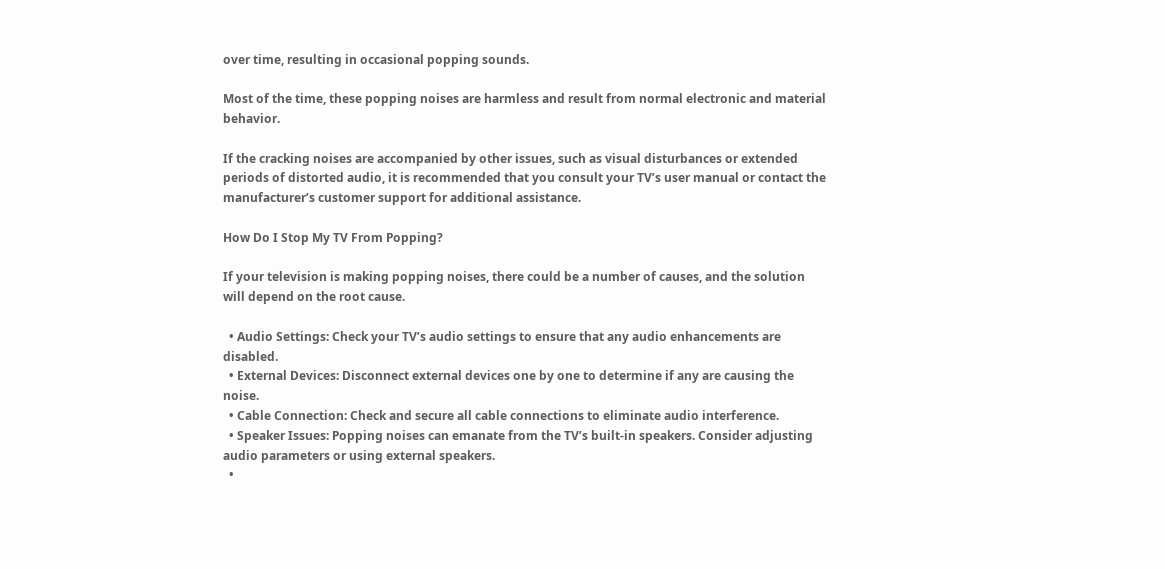over time, resulting in occasional popping sounds.

Most of the time, these popping noises are harmless and result from normal electronic and material behavior.

If the cracking noises are accompanied by other issues, such as visual disturbances or extended periods of distorted audio, it is recommended that you consult your TV’s user manual or contact the manufacturer’s customer support for additional assistance.

How Do I Stop My TV From Popping?

If your television is making popping noises, there could be a number of causes, and the solution will depend on the root cause.

  • Audio Settings: Check your TV’s audio settings to ensure that any audio enhancements are disabled.
  • External Devices: Disconnect external devices one by one to determine if any are causing the noise.
  • Cable Connection: Check and secure all cable connections to eliminate audio interference.
  • Speaker Issues: Popping noises can emanate from the TV’s built-in speakers. Consider adjusting audio parameters or using external speakers.
  •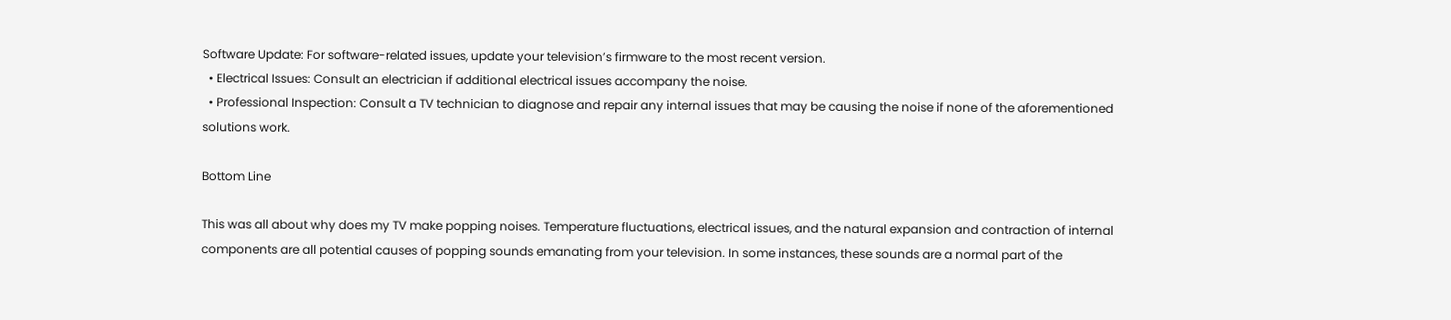Software Update: For software-related issues, update your television’s firmware to the most recent version.
  • Electrical Issues: Consult an electrician if additional electrical issues accompany the noise.
  • Professional Inspection: Consult a TV technician to diagnose and repair any internal issues that may be causing the noise if none of the aforementioned solutions work.

Bottom Line

This was all about why does my TV make popping noises. Temperature fluctuations, electrical issues, and the natural expansion and contraction of internal components are all potential causes of popping sounds emanating from your television. In some instances, these sounds are a normal part of the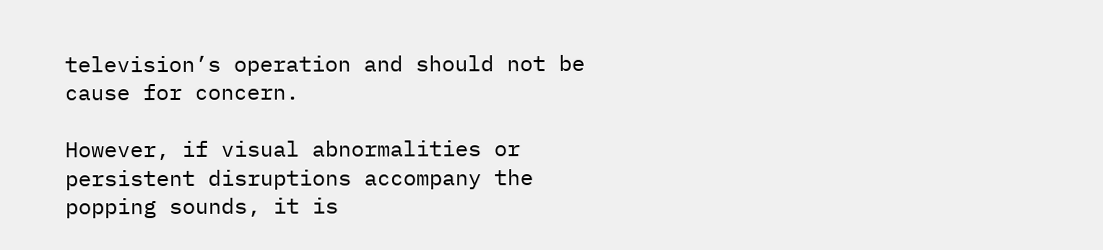television’s operation and should not be cause for concern.

However, if visual abnormalities or persistent disruptions accompany the popping sounds, it is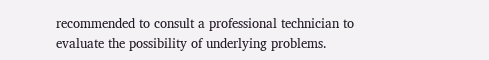recommended to consult a professional technician to evaluate the possibility of underlying problems.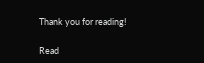Thank you for reading!

Read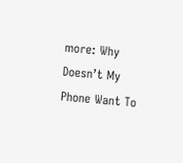more: Why Doesn’t My Phone Want To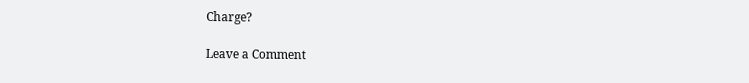Charge?

Leave a Comment